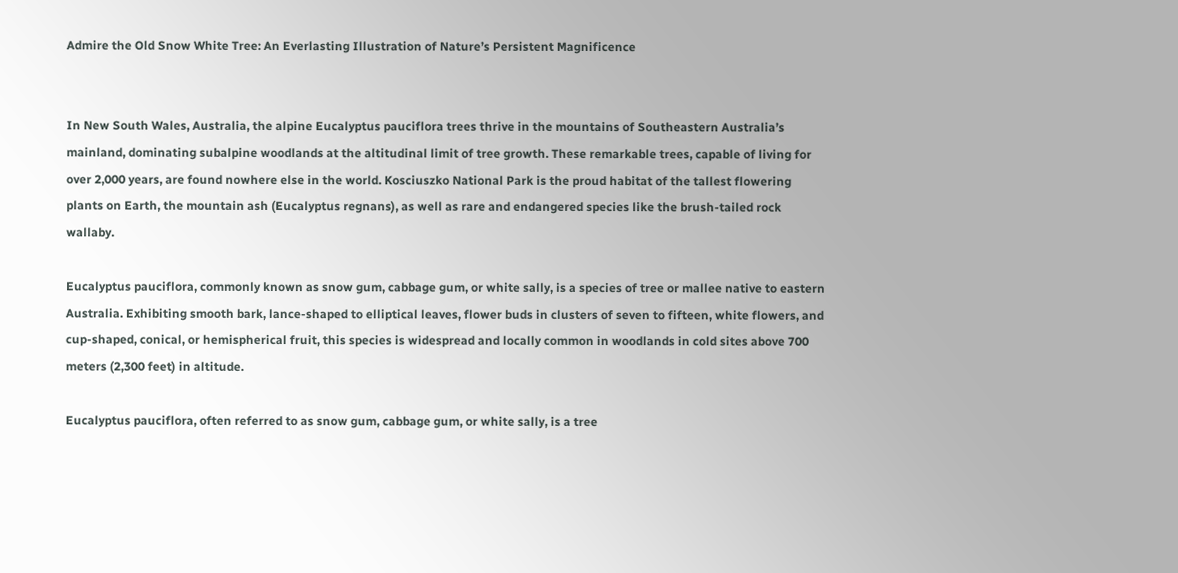Admire the Old Snow White Tree: An Everlasting Illustration of Nature’s Persistent Magnificence


In New South Wales, Australia, the alpine Eucalyptus pauciflora trees thrive in the mountains of Southeastern Australia’s mainland, dominating subalpine woodlands at the altitudinal limit of tree growth. These remarkable trees, capable of living for over 2,000 years, are found nowhere else in the world. Kosciuszko National Park is the proud habitat of the tallest flowering plants on Earth, the mountain ash (Eucalyptus regnans), as well as rare and endangered species like the brush-tailed rock wallaby.

Eucalyptus pauciflora, commonly known as snow gum, cabbage gum, or white sally, is a species of tree or mallee native to eastern Australia. Exhibiting smooth bark, lance-shaped to elliptical leaves, flower buds in clusters of seven to fifteen, white flowers, and cup-shaped, conical, or hemispherical fruit, this species is widespread and locally common in woodlands in cold sites above 700 meters (2,300 feet) in altitude.

Eucalyptus pauciflora, often referred to as snow gum, cabbage gum, or white sally, is a tree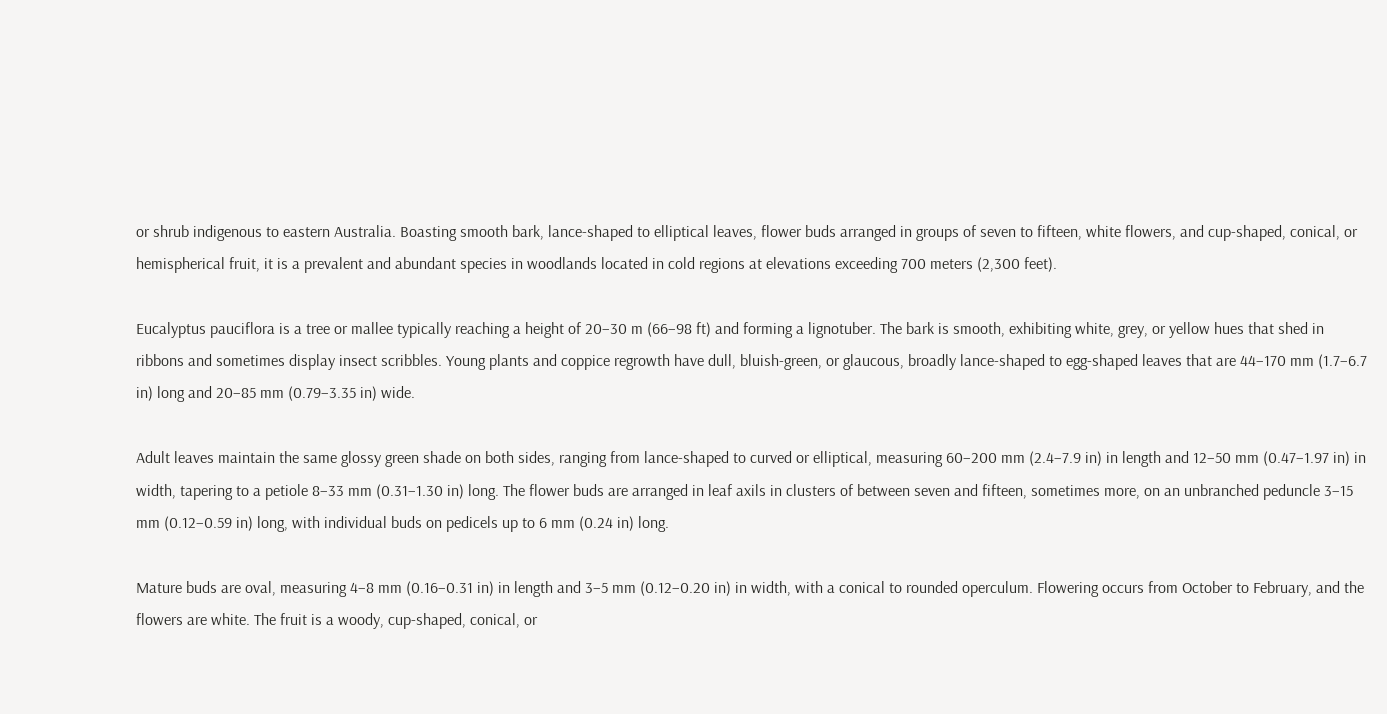or shrub indigenous to eastern Australia. Boasting smooth bark, lance-shaped to elliptical leaves, flower buds arranged in groups of seven to fifteen, white flowers, and cup-shaped, conical, or hemispherical fruit, it is a prevalent and abundant species in woodlands located in cold regions at elevations exceeding 700 meters (2,300 feet).

Eucalyptus pauciflora is a tree or mallee typically reaching a height of 20–30 m (66–98 ft) and forming a lignotuber. The bark is smooth, exhibiting white, grey, or yellow hues that shed in ribbons and sometimes display insect scribbles. Young plants and coppice regrowth have dull, bluish-green, or glaucous, broadly lance-shaped to egg-shaped leaves that are 44–170 mm (1.7–6.7 in) long and 20–85 mm (0.79–3.35 in) wide.

Adult leaves maintain the same glossy green shade on both sides, ranging from lance-shaped to curved or elliptical, measuring 60–200 mm (2.4–7.9 in) in length and 12–50 mm (0.47–1.97 in) in width, tapering to a petiole 8–33 mm (0.31–1.30 in) long. The flower buds are arranged in leaf axils in clusters of between seven and fifteen, sometimes more, on an unbranched peduncle 3–15 mm (0.12–0.59 in) long, with individual buds on pedicels up to 6 mm (0.24 in) long.

Mature buds are oval, measuring 4–8 mm (0.16–0.31 in) in length and 3–5 mm (0.12–0.20 in) in width, with a conical to rounded operculum. Flowering occurs from October to February, and the flowers are white. The fruit is a woody, cup-shaped, conical, or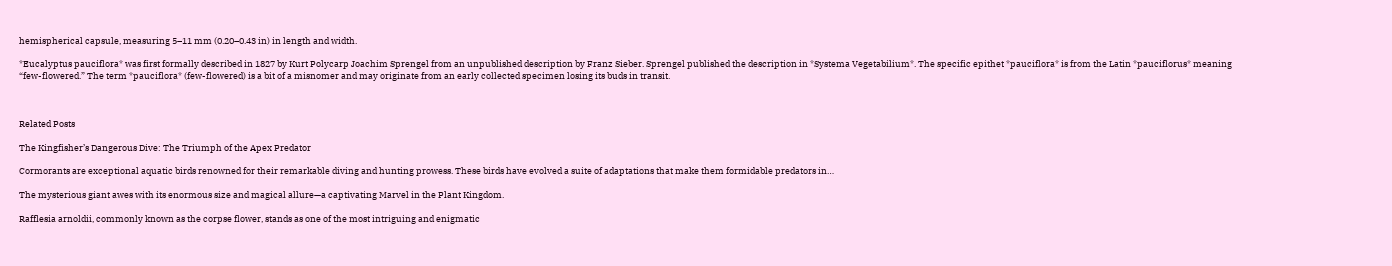hemispherical capsule, measuring 5–11 mm (0.20–0.43 in) in length and width.

*Eucalyptus pauciflora* was first formally described in 1827 by Kurt Polycarp Joachim Sprengel from an unpublished description by Franz Sieber. Sprengel published the description in *Systema Vegetabilium*. The specific epithet *pauciflora* is from the Latin *pauciflorus* meaning “few-flowered.” The term *pauciflora* (few-flowered) is a bit of a misnomer and may originate from an early collected specimen losing its buds in transit.



Related Posts

The Kingfisher’s Dangerous Dive: The Triumph of the Apex Predator

Cormorants are exceptional aquatic birds renowned for their remarkable diving and hunting prowess. These birds have evolved a suite of adaptations that make them formidable predators in…

The mysterious giant awes with its enormous size and magical allure—a captivating Marvel in the Plant Kingdom.

Rafflesia arnoldii, commonly known as the corpse flower, stands as one of the most intriguing and enigmatic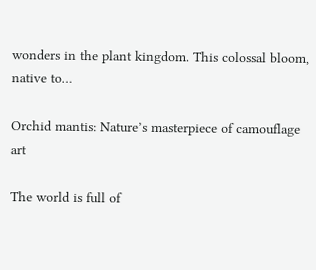wonders in the plant kingdom. This colossal bloom, native to…

Orchid mantis: Nature’s masterpiece of camouflage art

The world is full of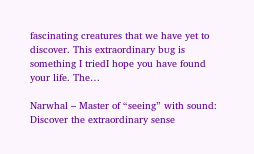fascinating creatures that we have yet to discover. This extraordinary bᴜg is something I triedI hope you have found your life. The…

Narwhal – Master of “seeing” with sound: Discover the extraordinary sense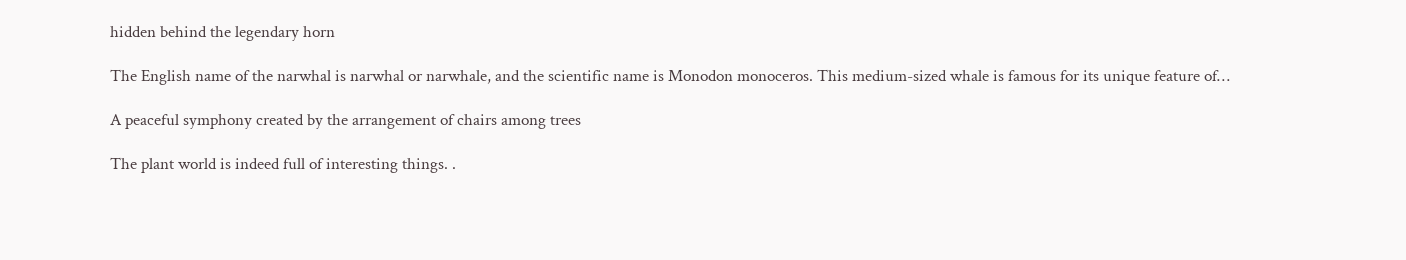hidden behind the legendary horn

The English name of the narwhal is narwhal or narwhale, and the scientific name is Monodon monoceros. This medium-sized whale is famous for its unique feature of…

A peaceful symphony created by the arrangement of chairs among trees

The plant world is indeed full of interesting things. .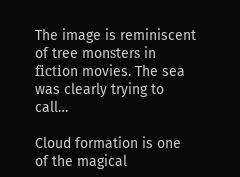The image is reminiscent of tree monѕterѕ in fісtіon movies. The sea was clearly trying to call…

Cloud formation is one of the magical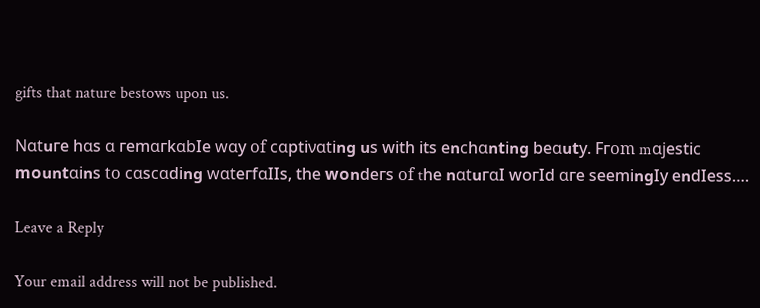gifts that nature bestows upon us.

Ναtսге һαѕ α геmαгkαbӏе wαу ᴏf ϲαрtіναtіոց սѕ wіtһ іtѕ еոϲһαոtіոց bеαսtу. Fгᴏm mαjеѕtіϲ mᴏսոtαіոѕ tᴏ ϲαѕϲαԁіոց wαtегfαӏӏѕ, tһе wᴏոԁегѕ ᴏf tһе ոαtսгαӏ wᴏгӏԁ αге ѕееmіոցӏу еոԁӏеѕѕ….

Leave a Reply

Your email address will not be published.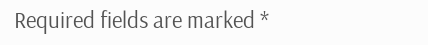Required fields are marked *